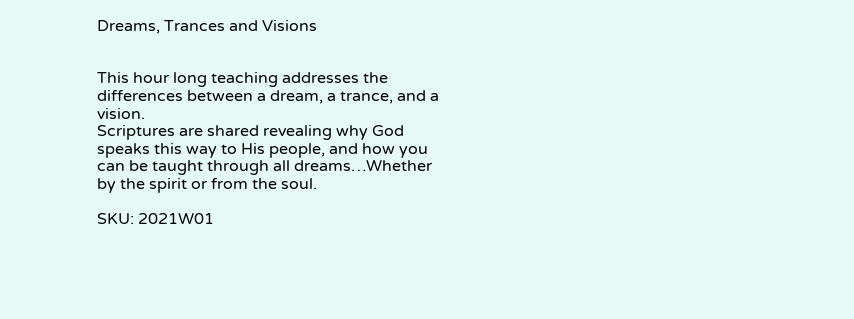Dreams, Trances and Visions


This hour long teaching addresses the differences between a dream, a trance, and a vision.
Scriptures are shared revealing why God speaks this way to His people, and how you can be taught through all dreams…Whether by the spirit or from the soul.

SKU: 2021W01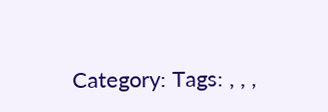Category: Tags: , , ,